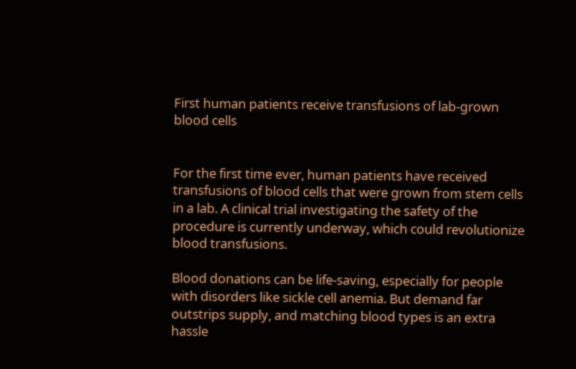First human patients receive transfusions of lab-grown blood cells


For the first time ever, human patients have received transfusions of blood cells that were grown from stem cells in a lab. A clinical trial investigating the safety of the procedure is currently underway, which could revolutionize blood transfusions.

Blood donations can be life-saving, especially for people with disorders like sickle cell anemia. But demand far outstrips supply, and matching blood types is an extra hassle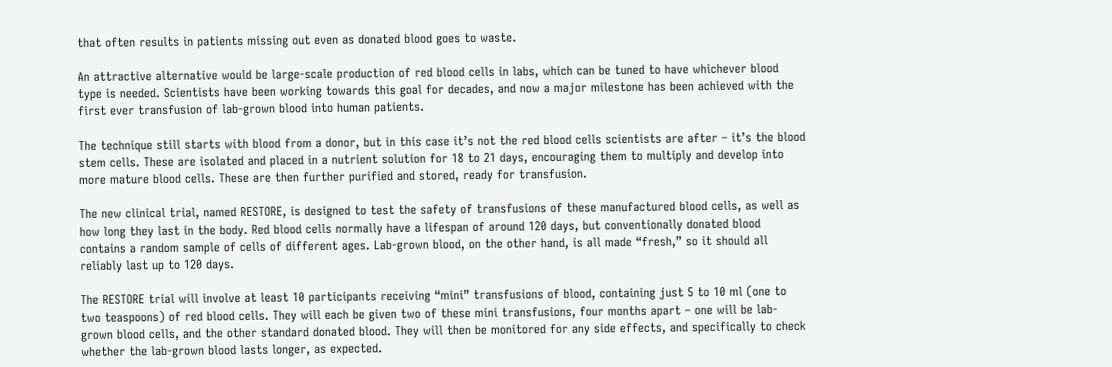that often results in patients missing out even as donated blood goes to waste.

An attractive alternative would be large-scale production of red blood cells in labs, which can be tuned to have whichever blood type is needed. Scientists have been working towards this goal for decades, and now a major milestone has been achieved with the first ever transfusion of lab-grown blood into human patients.

The technique still starts with blood from a donor, but in this case it’s not the red blood cells scientists are after – it’s the blood stem cells. These are isolated and placed in a nutrient solution for 18 to 21 days, encouraging them to multiply and develop into more mature blood cells. These are then further purified and stored, ready for transfusion.

The new clinical trial, named RESTORE, is designed to test the safety of transfusions of these manufactured blood cells, as well as how long they last in the body. Red blood cells normally have a lifespan of around 120 days, but conventionally donated blood contains a random sample of cells of different ages. Lab-grown blood, on the other hand, is all made “fresh,” so it should all reliably last up to 120 days.

The RESTORE trial will involve at least 10 participants receiving “mini” transfusions of blood, containing just 5 to 10 ml (one to two teaspoons) of red blood cells. They will each be given two of these mini transfusions, four months apart – one will be lab-grown blood cells, and the other standard donated blood. They will then be monitored for any side effects, and specifically to check whether the lab-grown blood lasts longer, as expected.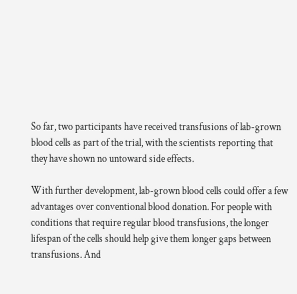So far, two participants have received transfusions of lab-grown blood cells as part of the trial, with the scientists reporting that they have shown no untoward side effects.

With further development, lab-grown blood cells could offer a few advantages over conventional blood donation. For people with conditions that require regular blood transfusions, the longer lifespan of the cells should help give them longer gaps between transfusions. And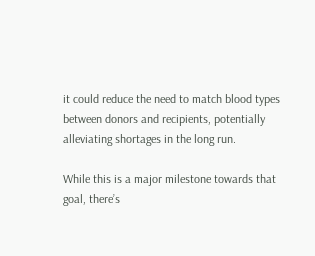it could reduce the need to match blood types between donors and recipients, potentially alleviating shortages in the long run.

While this is a major milestone towards that goal, there’s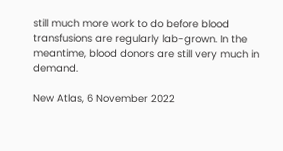still much more work to do before blood transfusions are regularly lab-grown. In the meantime, blood donors are still very much in demand.

New Atlas, 6 November 2022